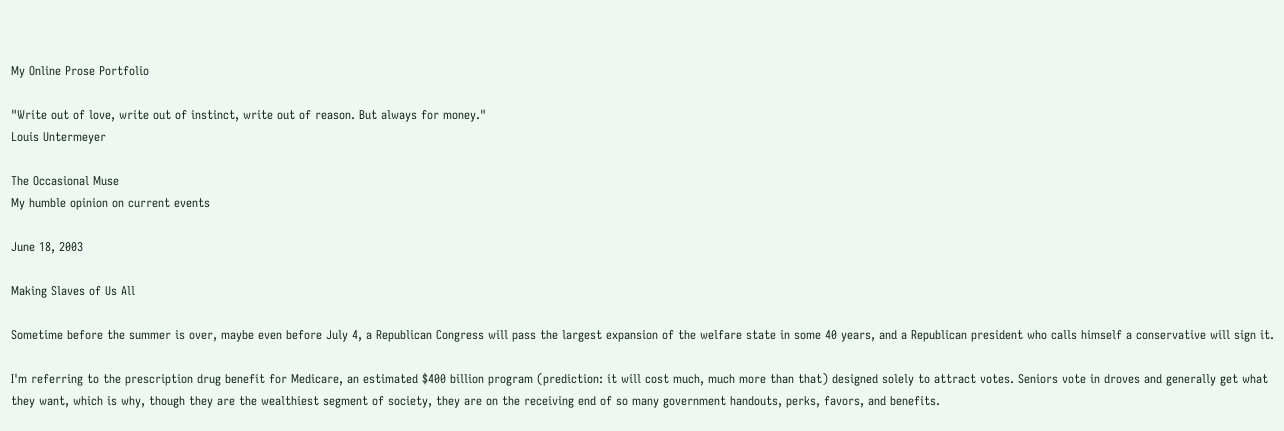My Online Prose Portfolio

"Write out of love, write out of instinct, write out of reason. But always for money."
Louis Untermeyer

The Occasional Muse
My humble opinion on current events

June 18, 2003

Making Slaves of Us All

Sometime before the summer is over, maybe even before July 4, a Republican Congress will pass the largest expansion of the welfare state in some 40 years, and a Republican president who calls himself a conservative will sign it.

I'm referring to the prescription drug benefit for Medicare, an estimated $400 billion program (prediction: it will cost much, much more than that) designed solely to attract votes. Seniors vote in droves and generally get what they want, which is why, though they are the wealthiest segment of society, they are on the receiving end of so many government handouts, perks, favors, and benefits.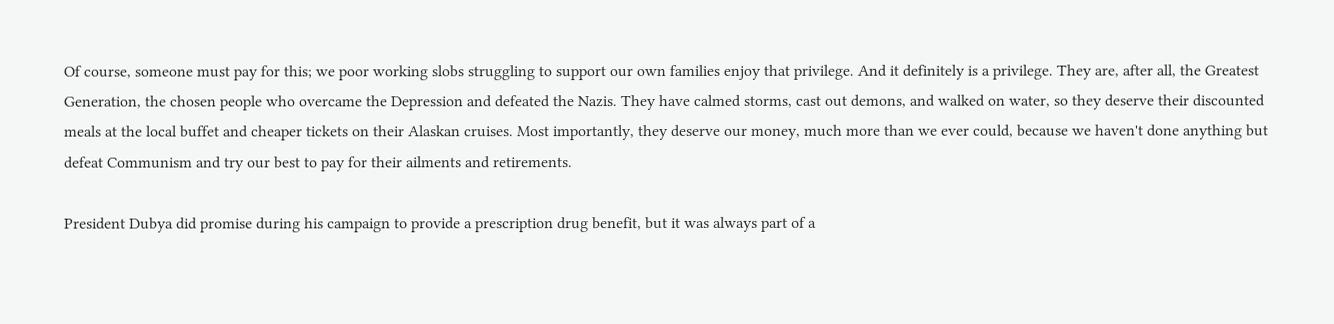Of course, someone must pay for this; we poor working slobs struggling to support our own families enjoy that privilege. And it definitely is a privilege. They are, after all, the Greatest Generation, the chosen people who overcame the Depression and defeated the Nazis. They have calmed storms, cast out demons, and walked on water, so they deserve their discounted meals at the local buffet and cheaper tickets on their Alaskan cruises. Most importantly, they deserve our money, much more than we ever could, because we haven't done anything but defeat Communism and try our best to pay for their ailments and retirements.

President Dubya did promise during his campaign to provide a prescription drug benefit, but it was always part of a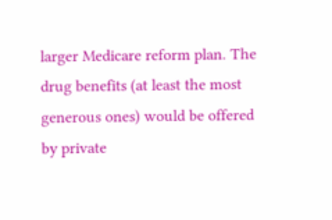larger Medicare reform plan. The drug benefits (at least the most generous ones) would be offered by private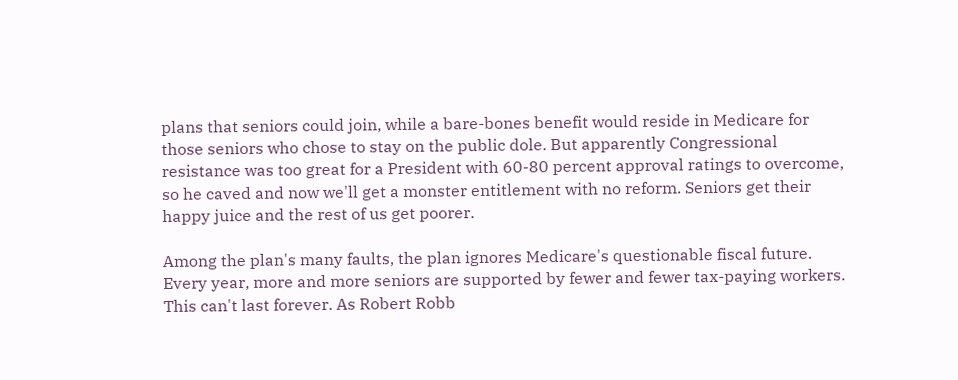plans that seniors could join, while a bare-bones benefit would reside in Medicare for those seniors who chose to stay on the public dole. But apparently Congressional resistance was too great for a President with 60-80 percent approval ratings to overcome, so he caved and now we'll get a monster entitlement with no reform. Seniors get their happy juice and the rest of us get poorer.

Among the plan's many faults, the plan ignores Medicare's questionable fiscal future. Every year, more and more seniors are supported by fewer and fewer tax-paying workers. This can't last forever. As Robert Robb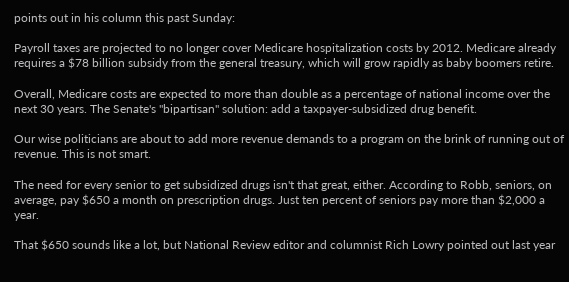points out in his column this past Sunday:

Payroll taxes are projected to no longer cover Medicare hospitalization costs by 2012. Medicare already requires a $78 billion subsidy from the general treasury, which will grow rapidly as baby boomers retire.

Overall, Medicare costs are expected to more than double as a percentage of national income over the next 30 years. The Senate's "bipartisan" solution: add a taxpayer-subsidized drug benefit.

Our wise politicians are about to add more revenue demands to a program on the brink of running out of revenue. This is not smart.

The need for every senior to get subsidized drugs isn't that great, either. According to Robb, seniors, on average, pay $650 a month on prescription drugs. Just ten percent of seniors pay more than $2,000 a year.

That $650 sounds like a lot, but National Review editor and columnist Rich Lowry pointed out last year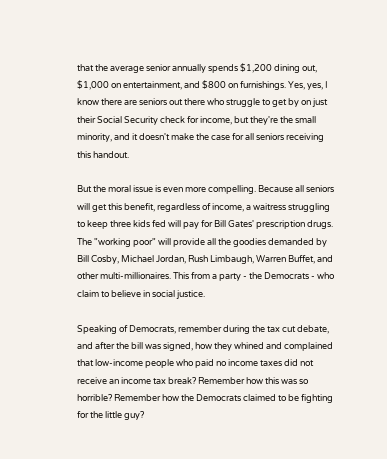that the average senior annually spends $1,200 dining out, $1,000 on entertainment, and $800 on furnishings. Yes, yes, I know there are seniors out there who struggle to get by on just their Social Security check for income, but they're the small minority, and it doesn't make the case for all seniors receiving this handout.

But the moral issue is even more compelling. Because all seniors will get this benefit, regardless of income, a waitress struggling to keep three kids fed will pay for Bill Gates' prescription drugs. The "working poor" will provide all the goodies demanded by Bill Cosby, Michael Jordan, Rush Limbaugh, Warren Buffet, and other multi-millionaires. This from a party - the Democrats - who claim to believe in social justice.

Speaking of Democrats, remember during the tax cut debate, and after the bill was signed, how they whined and complained that low-income people who paid no income taxes did not receive an income tax break? Remember how this was so horrible? Remember how the Democrats claimed to be fighting for the little guy?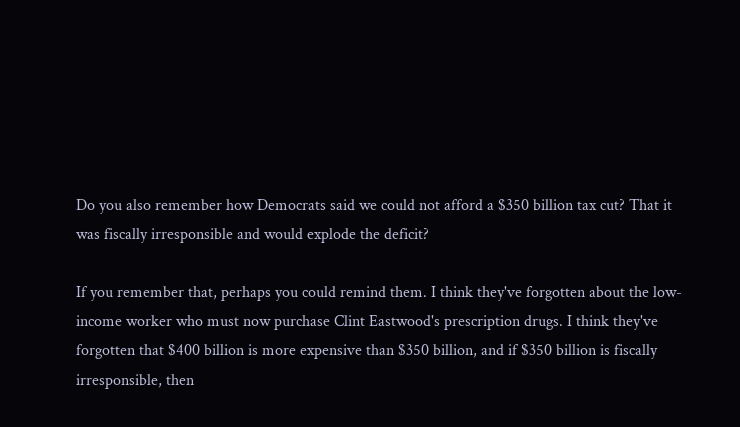Do you also remember how Democrats said we could not afford a $350 billion tax cut? That it was fiscally irresponsible and would explode the deficit?

If you remember that, perhaps you could remind them. I think they've forgotten about the low-income worker who must now purchase Clint Eastwood's prescription drugs. I think they've forgotten that $400 billion is more expensive than $350 billion, and if $350 billion is fiscally irresponsible, then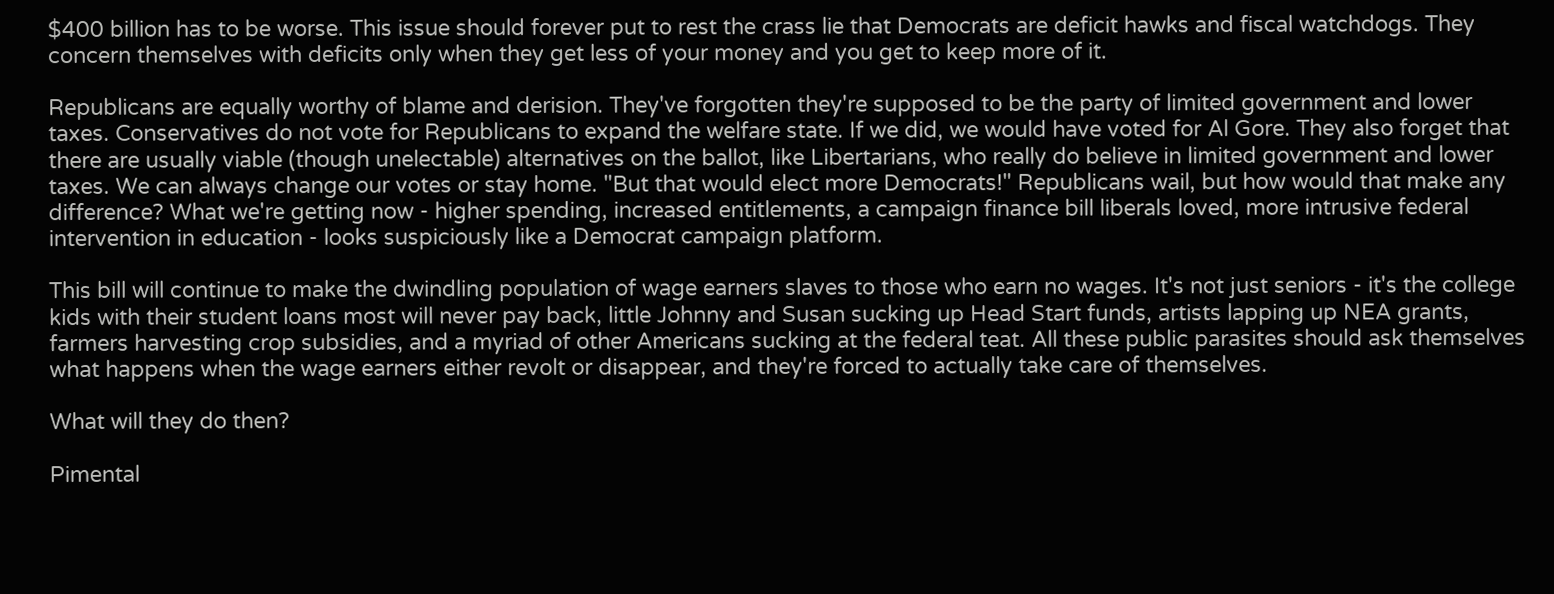$400 billion has to be worse. This issue should forever put to rest the crass lie that Democrats are deficit hawks and fiscal watchdogs. They concern themselves with deficits only when they get less of your money and you get to keep more of it.

Republicans are equally worthy of blame and derision. They've forgotten they're supposed to be the party of limited government and lower taxes. Conservatives do not vote for Republicans to expand the welfare state. If we did, we would have voted for Al Gore. They also forget that there are usually viable (though unelectable) alternatives on the ballot, like Libertarians, who really do believe in limited government and lower taxes. We can always change our votes or stay home. "But that would elect more Democrats!" Republicans wail, but how would that make any difference? What we're getting now - higher spending, increased entitlements, a campaign finance bill liberals loved, more intrusive federal intervention in education - looks suspiciously like a Democrat campaign platform.

This bill will continue to make the dwindling population of wage earners slaves to those who earn no wages. It's not just seniors - it's the college kids with their student loans most will never pay back, little Johnny and Susan sucking up Head Start funds, artists lapping up NEA grants, farmers harvesting crop subsidies, and a myriad of other Americans sucking at the federal teat. All these public parasites should ask themselves what happens when the wage earners either revolt or disappear, and they're forced to actually take care of themselves.

What will they do then?

Pimental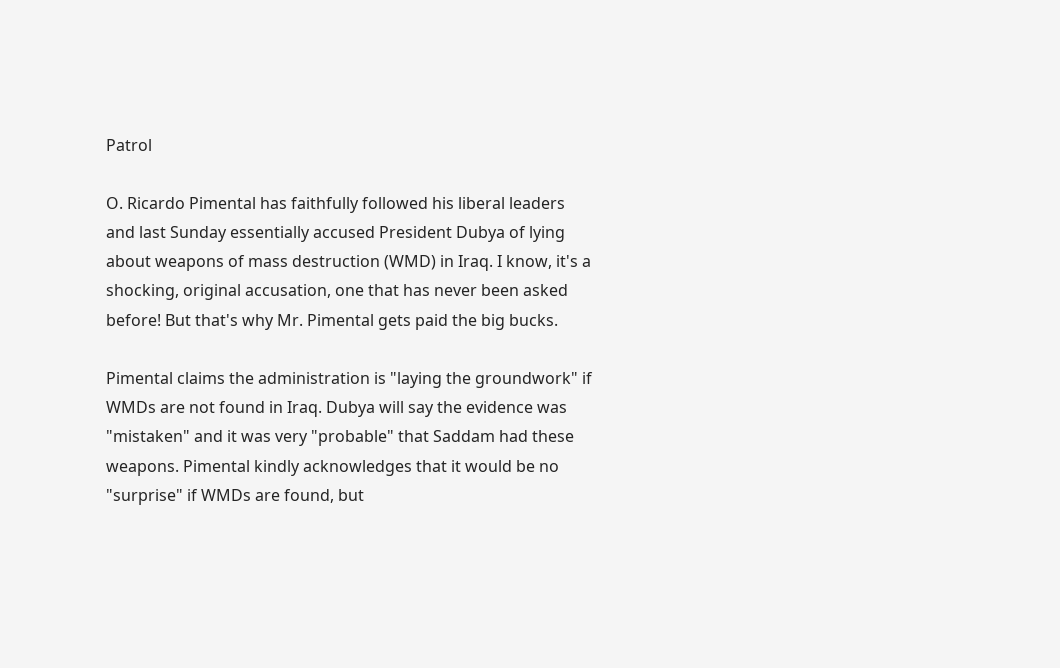Patrol

O. Ricardo Pimental has faithfully followed his liberal leaders and last Sunday essentially accused President Dubya of lying about weapons of mass destruction (WMD) in Iraq. I know, it's a shocking, original accusation, one that has never been asked before! But that's why Mr. Pimental gets paid the big bucks.

Pimental claims the administration is "laying the groundwork" if WMDs are not found in Iraq. Dubya will say the evidence was "mistaken" and it was very "probable" that Saddam had these weapons. Pimental kindly acknowledges that it would be no "surprise" if WMDs are found, but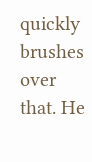quickly brushes over that. He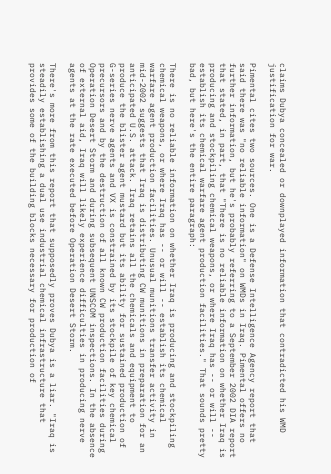claims Dubya concealed or downplayed information that contradicted his WMD justification for war.

Pimental cites two sources. One is a Defense Intelligence Agency report that said there was "no reliable information" on WMDs in Iraq. Pimental offers no further information, but he's probably referring to a September 2002 DIA report that stated, in part, that "There is no reliable information on whether Iraq is producing and stockpiling chemical weapons, or where Iraq has -- or will -- establish its chemical warfare agent production facilities." That sounds pretty bad, but here's the entire paragraph:

There is no reliable information on whether Iraq is producing and stockpiling chemical weapons, or where Iraq has -- or will -- establish its chemical warfare agent production facilities. Unusual munitions transfer activity in mid-2002 suggests that Iraq is distributing CW munitions in preparation for an anticipated U.S. attack. Iraq retains all the chemicals and equipment to produce the blister agent mustard but its ability for sustained production of G-series nerve agents and VX is constrained by its stockpile of key chemical precursors and by the destruction of all known CW production facilities during Operation Desert Storm and during subsequent UNSCOM inspections. In the absence of external aid, Iraq will likely experience difficulties in producing nerve agents at the rate executed before Operation Desert Storm.

There's more from this report that supposedly proves Dubya is a liar. "Iraq is steadily establishing a dual use industrial chemical infrastructure that provides some of the building blocks necessary for production of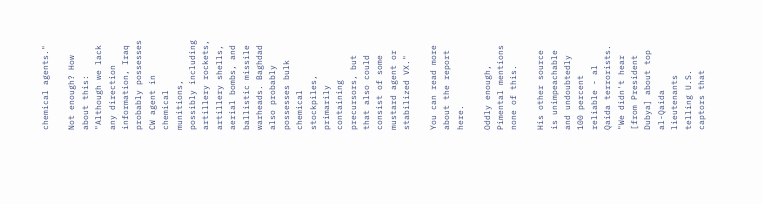chemical agents."

Not enough? How about this: "Although we lack any direction information, Iraq probably possesses CW agent in chemical munitions, possibly including artillery rockets, artillery shells, aerial bombs, and ballistic missile warheads. Baghdad also probably possesses bulk chemical stockpiles, primarily containing precursors, but that also could consist of some mustard agent or stabilized VX."

You can read more about the report here.

Oddly enough, Pimental mentions none of this.

His other source is unimpeachable and undoubtedly 100 percent reliable - al Qaida terrorists. "We didn't hear [from President Dubya] about top al-Qaida lieutenants telling U.S. captors that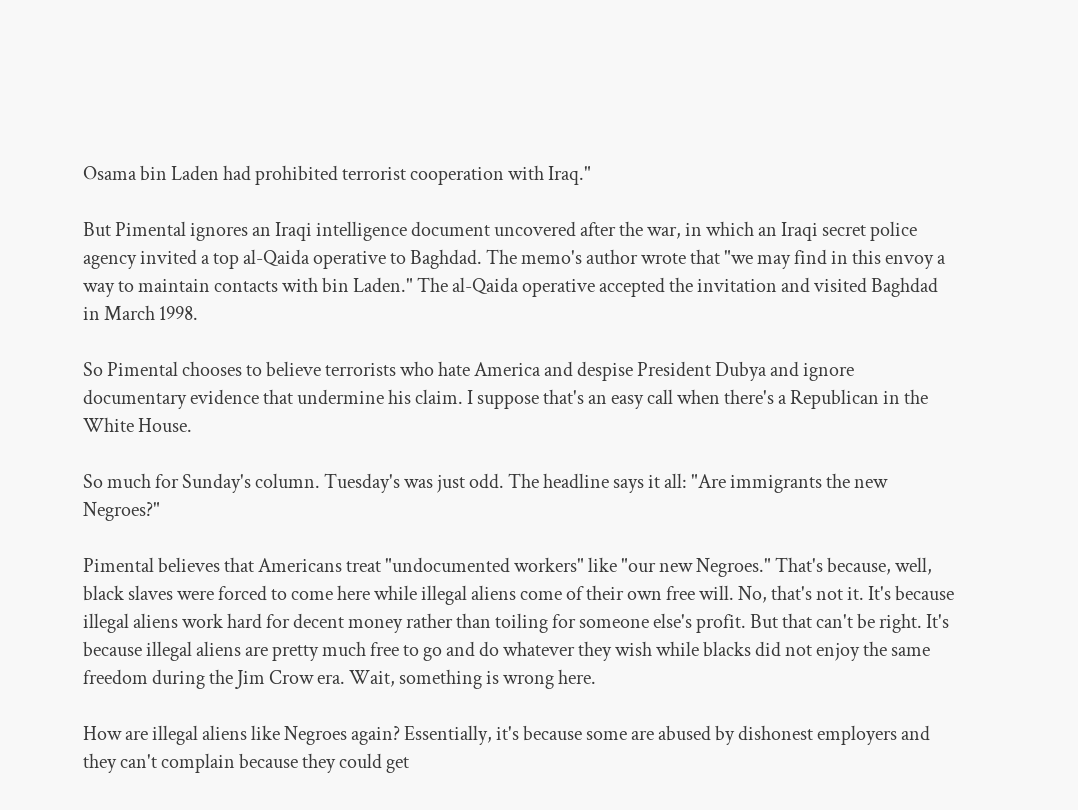Osama bin Laden had prohibited terrorist cooperation with Iraq."

But Pimental ignores an Iraqi intelligence document uncovered after the war, in which an Iraqi secret police agency invited a top al-Qaida operative to Baghdad. The memo's author wrote that "we may find in this envoy a way to maintain contacts with bin Laden." The al-Qaida operative accepted the invitation and visited Baghdad in March 1998.

So Pimental chooses to believe terrorists who hate America and despise President Dubya and ignore documentary evidence that undermine his claim. I suppose that's an easy call when there's a Republican in the White House.

So much for Sunday's column. Tuesday's was just odd. The headline says it all: "Are immigrants the new Negroes?"

Pimental believes that Americans treat "undocumented workers" like "our new Negroes." That's because, well, black slaves were forced to come here while illegal aliens come of their own free will. No, that's not it. It's because illegal aliens work hard for decent money rather than toiling for someone else's profit. But that can't be right. It's because illegal aliens are pretty much free to go and do whatever they wish while blacks did not enjoy the same freedom during the Jim Crow era. Wait, something is wrong here.

How are illegal aliens like Negroes again? Essentially, it's because some are abused by dishonest employers and they can't complain because they could get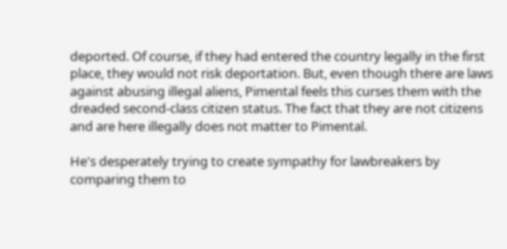deported. Of course, if they had entered the country legally in the first place, they would not risk deportation. But, even though there are laws against abusing illegal aliens, Pimental feels this curses them with the dreaded second-class citizen status. The fact that they are not citizens and are here illegally does not matter to Pimental.

He's desperately trying to create sympathy for lawbreakers by comparing them to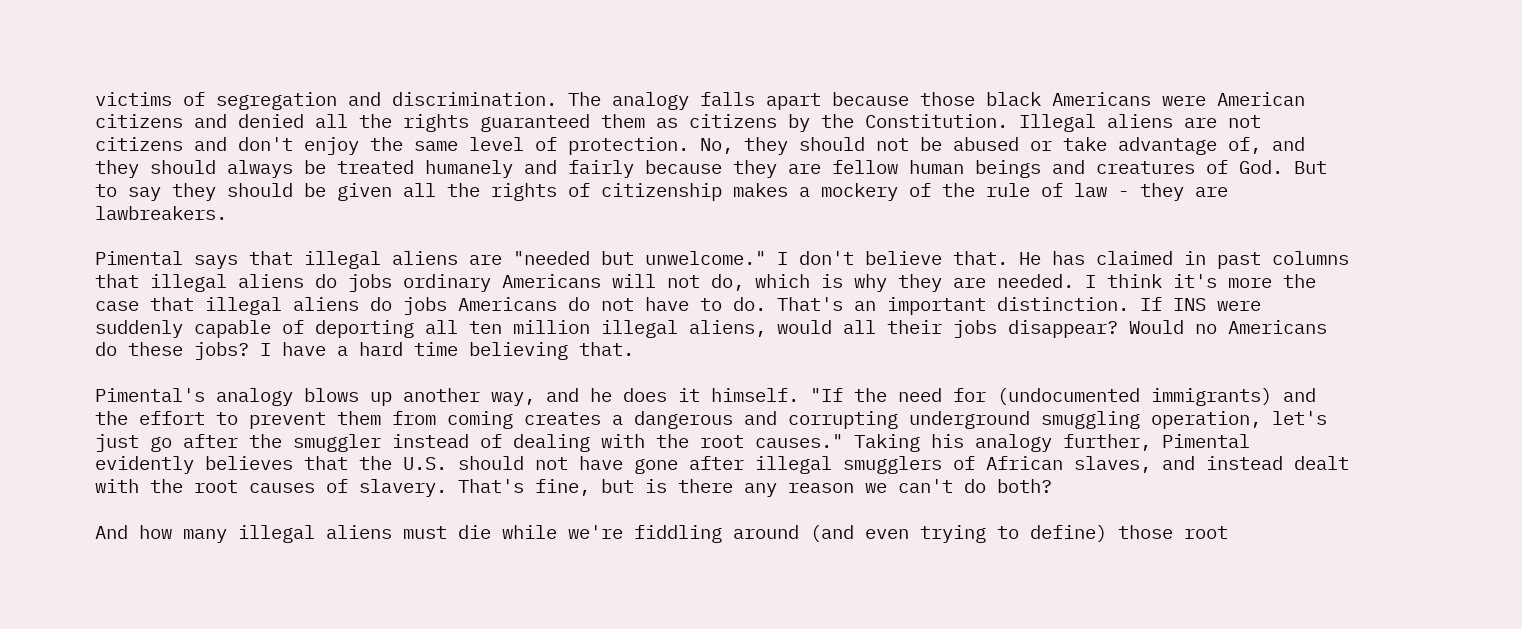victims of segregation and discrimination. The analogy falls apart because those black Americans were American citizens and denied all the rights guaranteed them as citizens by the Constitution. Illegal aliens are not citizens and don't enjoy the same level of protection. No, they should not be abused or take advantage of, and they should always be treated humanely and fairly because they are fellow human beings and creatures of God. But to say they should be given all the rights of citizenship makes a mockery of the rule of law - they are lawbreakers.

Pimental says that illegal aliens are "needed but unwelcome." I don't believe that. He has claimed in past columns that illegal aliens do jobs ordinary Americans will not do, which is why they are needed. I think it's more the case that illegal aliens do jobs Americans do not have to do. That's an important distinction. If INS were suddenly capable of deporting all ten million illegal aliens, would all their jobs disappear? Would no Americans do these jobs? I have a hard time believing that.

Pimental's analogy blows up another way, and he does it himself. "If the need for (undocumented immigrants) and the effort to prevent them from coming creates a dangerous and corrupting underground smuggling operation, let's just go after the smuggler instead of dealing with the root causes." Taking his analogy further, Pimental evidently believes that the U.S. should not have gone after illegal smugglers of African slaves, and instead dealt with the root causes of slavery. That's fine, but is there any reason we can't do both?

And how many illegal aliens must die while we're fiddling around (and even trying to define) those root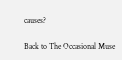causes?

Back to The Occasional Muse